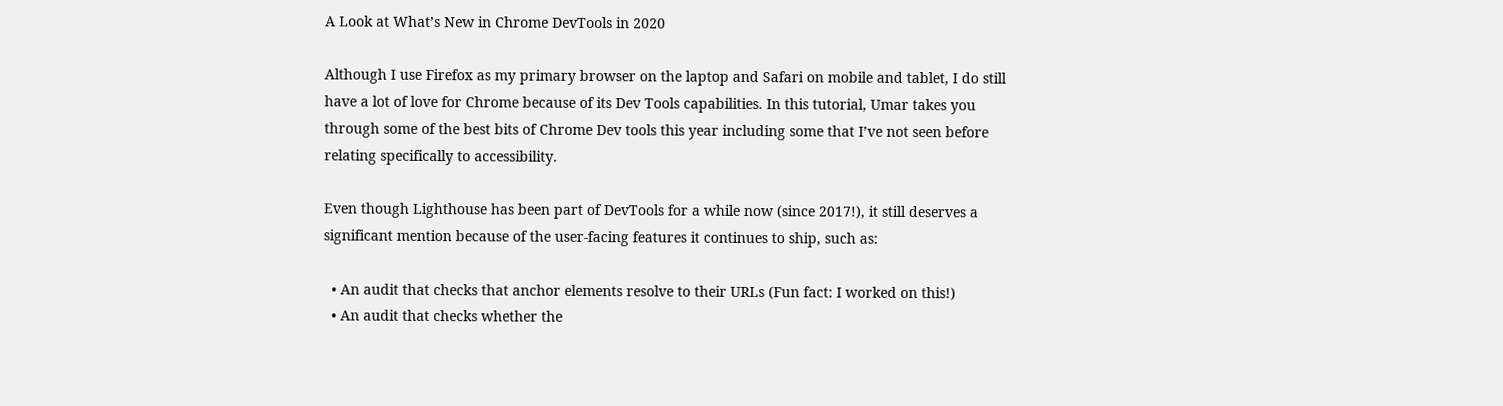A Look at What’s New in Chrome DevTools in 2020

Although I use Firefox as my primary browser on the laptop and Safari on mobile and tablet, I do still have a lot of love for Chrome because of its Dev Tools capabilities. In this tutorial, Umar takes you through some of the best bits of Chrome Dev tools this year including some that I’ve not seen before relating specifically to accessibility.

Even though Lighthouse has been part of DevTools for a while now (since 2017!), it still deserves a significant mention because of the user-facing features it continues to ship, such as:

  • An audit that checks that anchor elements resolve to their URLs (Fun fact: I worked on this!)
  • An audit that checks whether the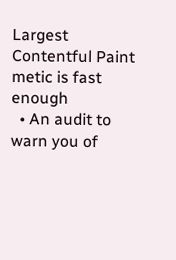Largest Contentful Paint metic is fast enough
  • An audit to warn you of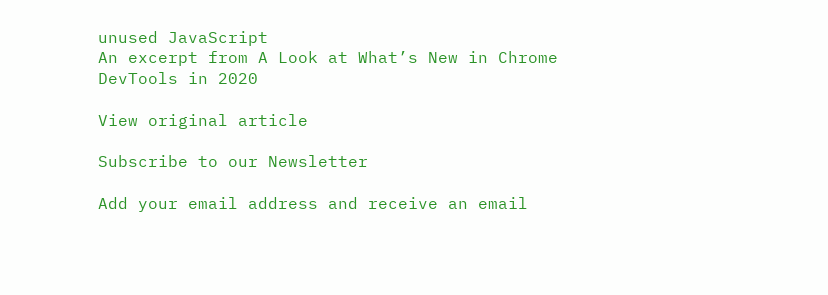unused JavaScript
An excerpt from A Look at What’s New in Chrome DevTools in 2020

View original article

Subscribe to our Newsletter

Add your email address and receive an email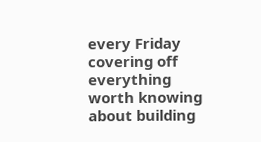every Friday covering off everything worth knowing about building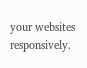your websites responsively.